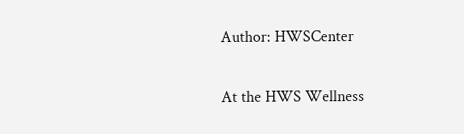Author: HWSCenter

At the HWS Wellness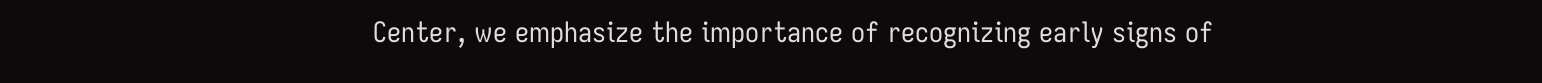Center, we emphasize the importance of recognizing early signs of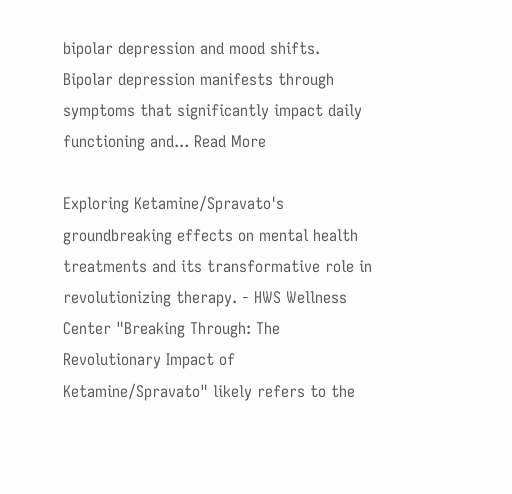bipolar depression and mood shifts. Bipolar depression manifests through symptoms that significantly impact daily functioning and... Read More

Exploring Ketamine/Spravato's groundbreaking effects on mental health treatments and its transformative role in revolutionizing therapy. - HWS Wellness Center "Breaking Through: The Revolutionary Impact of Ketamine/Spravato" likely refers to the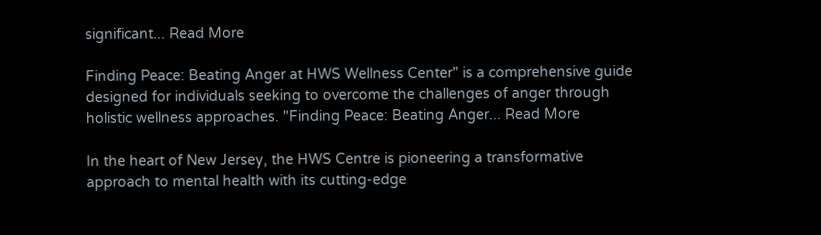significant... Read More

Finding Peace: Beating Anger at HWS Wellness Center" is a comprehensive guide designed for individuals seeking to overcome the challenges of anger through holistic wellness approaches. "Finding Peace: Beating Anger... Read More

In the heart of New Jersey, the HWS Centre is pioneering a transformative approach to mental health with its cutting-edge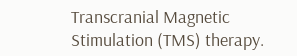Transcranial Magnetic Stimulation (TMS) therapy.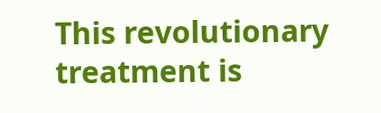This revolutionary treatment is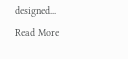designed... Read More